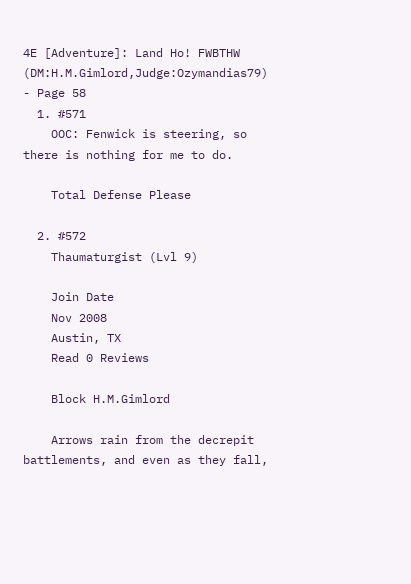4E [Adventure]: Land Ho! FWBTHW (DM:H.M.Gimlord,Judge:Ozymandias79) - Page 58
  1. #571
    OOC: Fenwick is steering, so there is nothing for me to do.

    Total Defense Please

  2. #572
    Thaumaturgist (Lvl 9)

    Join Date
    Nov 2008
    Austin, TX
    Read 0 Reviews

    Block H.M.Gimlord

    Arrows rain from the decrepit battlements, and even as they fall,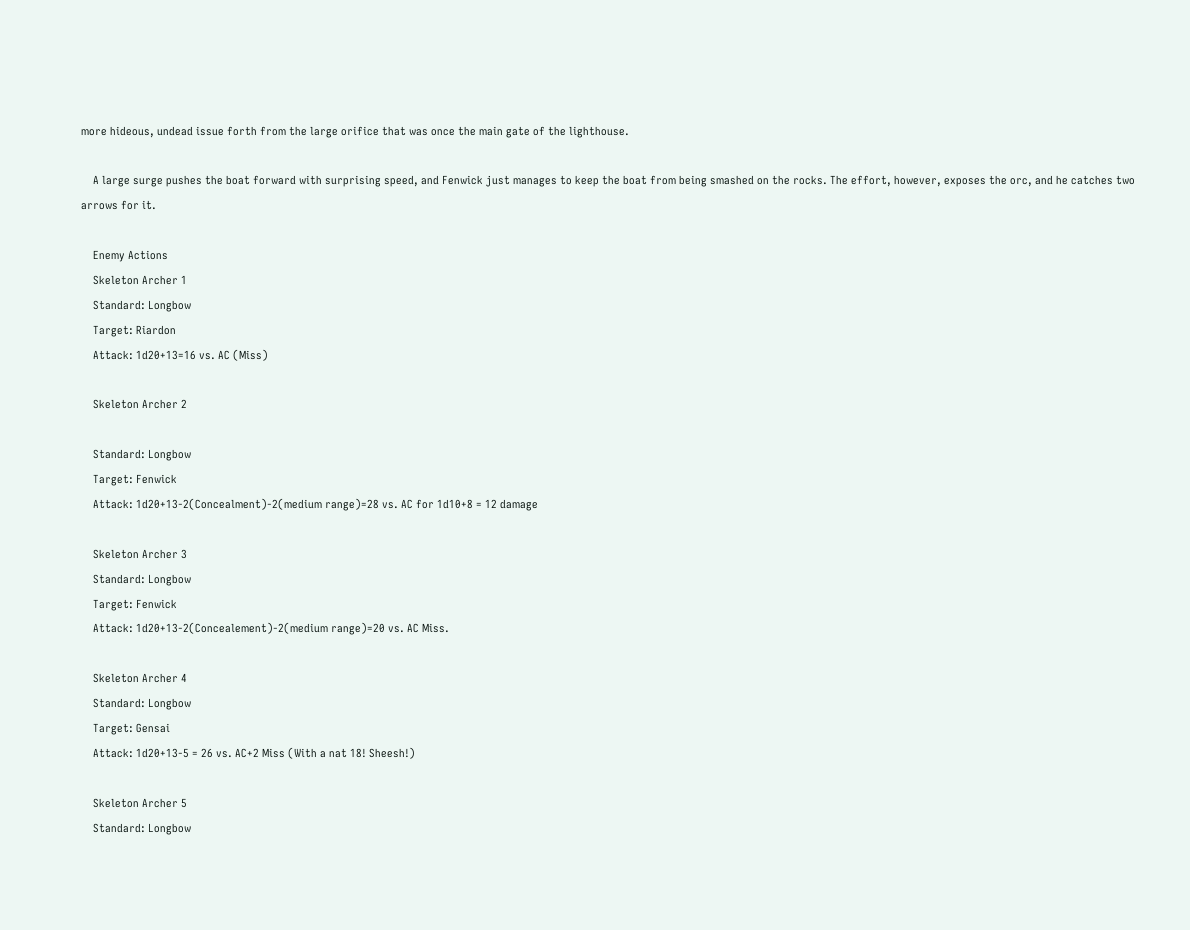more hideous, undead issue forth from the large orifice that was once the main gate of the lighthouse.

    A large surge pushes the boat forward with surprising speed, and Fenwick just manages to keep the boat from being smashed on the rocks. The effort, however, exposes the orc, and he catches two arrows for it.

    Enemy Actions
    Skeleton Archer 1
    Standard: Longbow
    Target: Riardon
    Attack: 1d20+13=16 vs. AC (Miss)

    Skeleton Archer 2

    Standard: Longbow
    Target: Fenwick
    Attack: 1d20+13-2(Concealment)-2(medium range)=28 vs. AC for 1d10+8 = 12 damage

    Skeleton Archer 3
    Standard: Longbow
    Target: Fenwick
    Attack: 1d20+13-2(Concealement)-2(medium range)=20 vs. AC Miss.

    Skeleton Archer 4
    Standard: Longbow
    Target: Gensai
    Attack: 1d20+13-5 = 26 vs. AC+2 Miss (With a nat 18! Sheesh!)

    Skeleton Archer 5
    Standard: Longbow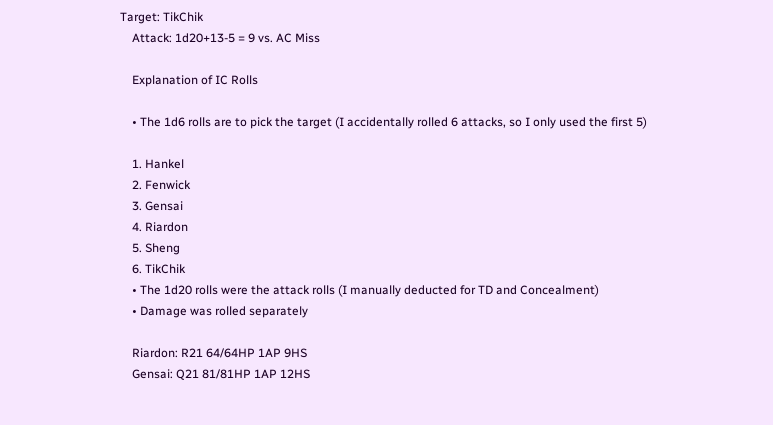Target: TikChik
    Attack: 1d20+13-5 = 9 vs. AC Miss

    Explanation of IC Rolls

    • The 1d6 rolls are to pick the target (I accidentally rolled 6 attacks, so I only used the first 5)

    1. Hankel
    2. Fenwick
    3. Gensai
    4. Riardon
    5. Sheng
    6. TikChik
    • The 1d20 rolls were the attack rolls (I manually deducted for TD and Concealment)
    • Damage was rolled separately

    Riardon: R21 64/64HP 1AP 9HS
    Gensai: Q21 81/81HP 1AP 12HS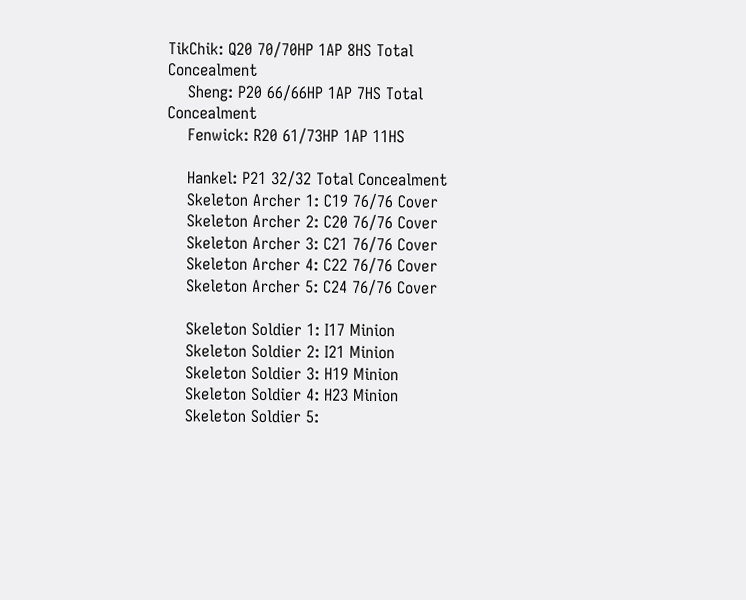TikChik: Q20 70/70HP 1AP 8HS Total Concealment
    Sheng: P20 66/66HP 1AP 7HS Total Concealment
    Fenwick: R20 61/73HP 1AP 11HS

    Hankel: P21 32/32 Total Concealment
    Skeleton Archer 1: C19 76/76 Cover
    Skeleton Archer 2: C20 76/76 Cover
    Skeleton Archer 3: C21 76/76 Cover
    Skeleton Archer 4: C22 76/76 Cover
    Skeleton Archer 5: C24 76/76 Cover

    Skeleton Soldier 1: I17 Minion
    Skeleton Soldier 2: I21 Minion
    Skeleton Soldier 3: H19 Minion
    Skeleton Soldier 4: H23 Minion
    Skeleton Soldier 5: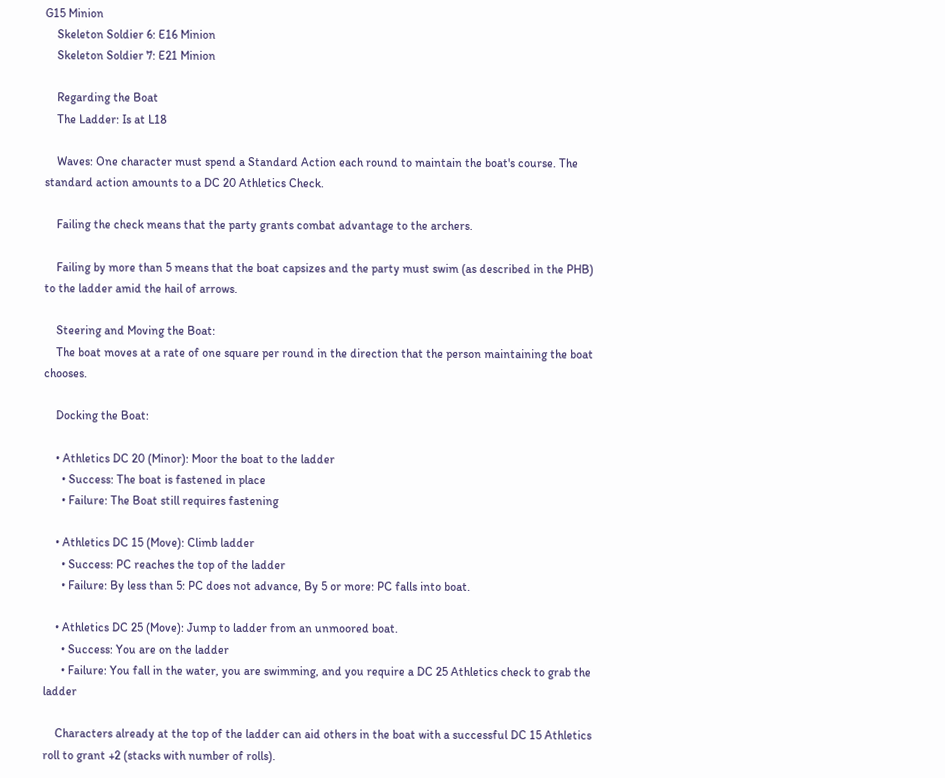G15 Minion
    Skeleton Soldier 6: E16 Minion
    Skeleton Soldier 7: E21 Minion

    Regarding the Boat
    The Ladder: Is at L18

    Waves: One character must spend a Standard Action each round to maintain the boat's course. The standard action amounts to a DC 20 Athletics Check.

    Failing the check means that the party grants combat advantage to the archers.

    Failing by more than 5 means that the boat capsizes and the party must swim (as described in the PHB) to the ladder amid the hail of arrows.

    Steering and Moving the Boat:
    The boat moves at a rate of one square per round in the direction that the person maintaining the boat chooses.

    Docking the Boat:

    • Athletics DC 20 (Minor): Moor the boat to the ladder
      • Success: The boat is fastened in place
      • Failure: The Boat still requires fastening

    • Athletics DC 15 (Move): Climb ladder
      • Success: PC reaches the top of the ladder
      • Failure: By less than 5: PC does not advance, By 5 or more: PC falls into boat.

    • Athletics DC 25 (Move): Jump to ladder from an unmoored boat.
      • Success: You are on the ladder
      • Failure: You fall in the water, you are swimming, and you require a DC 25 Athletics check to grab the ladder

    Characters already at the top of the ladder can aid others in the boat with a successful DC 15 Athletics roll to grant +2 (stacks with number of rolls).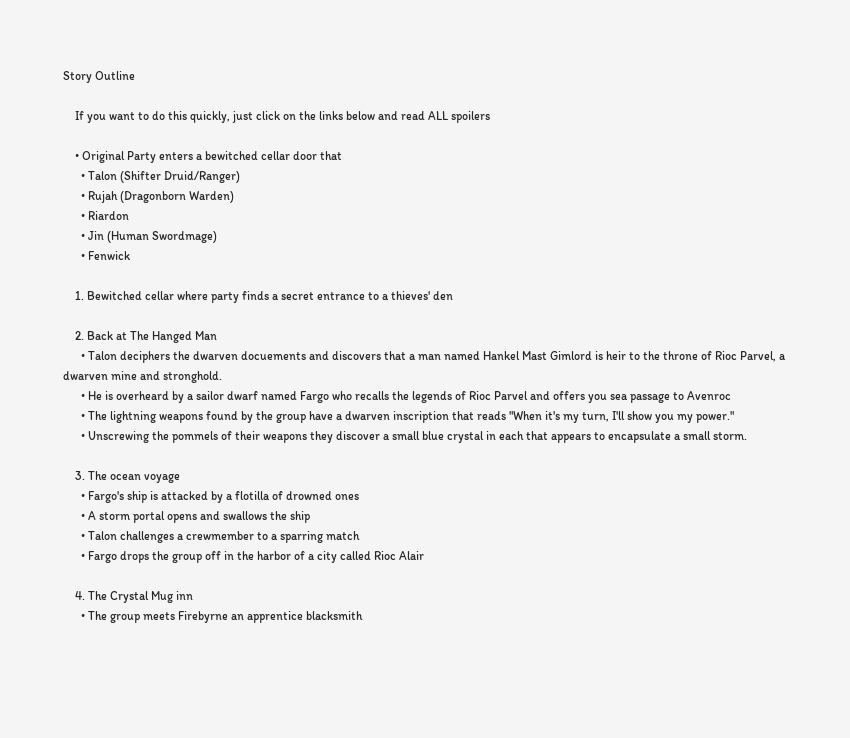Story Outline

    If you want to do this quickly, just click on the links below and read ALL spoilers

    • Original Party enters a bewitched cellar door that
      • Talon (Shifter Druid/Ranger)
      • Rujah (Dragonborn Warden)
      • Riardon
      • Jin (Human Swordmage)
      • Fenwick

    1. Bewitched cellar where party finds a secret entrance to a thieves' den

    2. Back at The Hanged Man
      • Talon deciphers the dwarven docuements and discovers that a man named Hankel Mast Gimlord is heir to the throne of Rioc Parvel, a dwarven mine and stronghold.
      • He is overheard by a sailor dwarf named Fargo who recalls the legends of Rioc Parvel and offers you sea passage to Avenroc
      • The lightning weapons found by the group have a dwarven inscription that reads "When it's my turn, I'll show you my power."
      • Unscrewing the pommels of their weapons they discover a small blue crystal in each that appears to encapsulate a small storm.

    3. The ocean voyage
      • Fargo's ship is attacked by a flotilla of drowned ones
      • A storm portal opens and swallows the ship
      • Talon challenges a crewmember to a sparring match
      • Fargo drops the group off in the harbor of a city called Rioc Alair

    4. The Crystal Mug inn
      • The group meets Firebyrne an apprentice blacksmith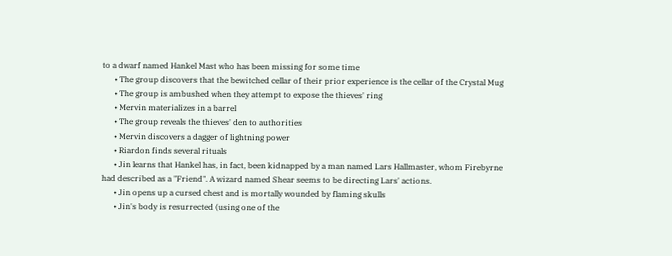to a dwarf named Hankel Mast who has been missing for some time
      • The group discovers that the bewitched cellar of their prior experience is the cellar of the Crystal Mug
      • The group is ambushed when they attempt to expose the thieves' ring
      • Mervin materializes in a barrel
      • The group reveals the thieves' den to authorities
      • Mervin discovers a dagger of lightning power
      • Riardon finds several rituals
      • Jin learns that Hankel has, in fact, been kidnapped by a man named Lars Hallmaster, whom Firebyrne had described as a "Friend". A wizard named Shear seems to be directing Lars' actions.
      • Jin opens up a cursed chest and is mortally wounded by flaming skulls
      • Jin's body is resurrected (using one of the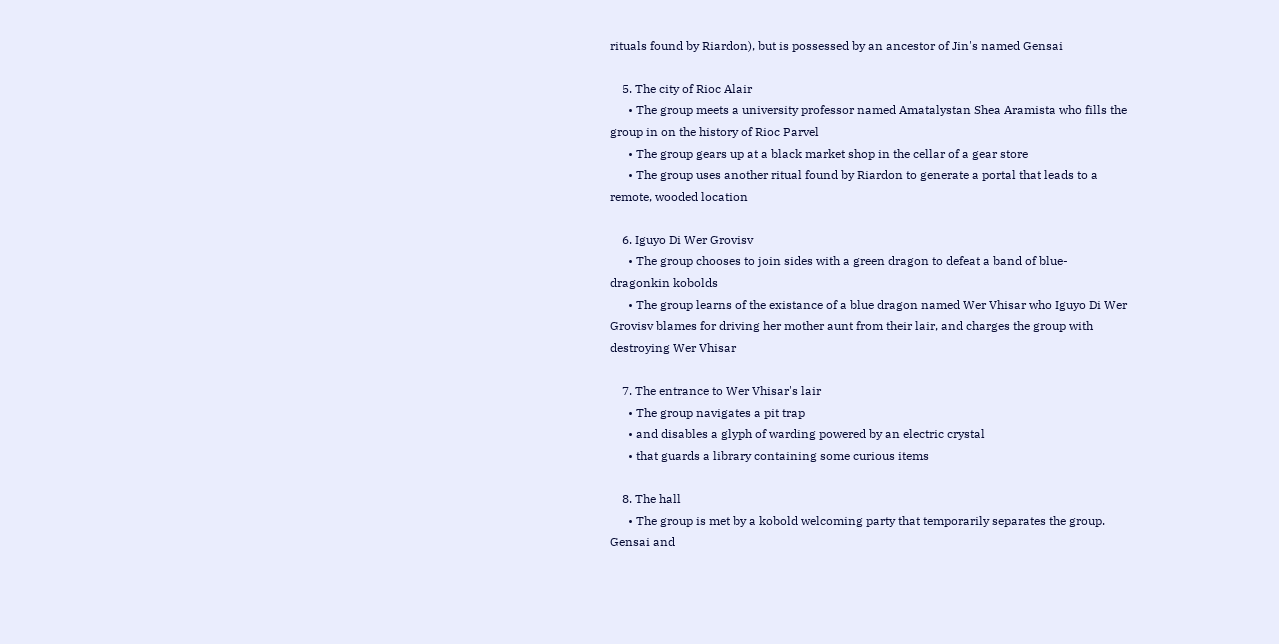rituals found by Riardon), but is possessed by an ancestor of Jin's named Gensai

    5. The city of Rioc Alair
      • The group meets a university professor named Amatalystan Shea Aramista who fills the group in on the history of Rioc Parvel
      • The group gears up at a black market shop in the cellar of a gear store
      • The group uses another ritual found by Riardon to generate a portal that leads to a remote, wooded location

    6. Iguyo Di Wer Grovisv
      • The group chooses to join sides with a green dragon to defeat a band of blue-dragonkin kobolds
      • The group learns of the existance of a blue dragon named Wer Vhisar who Iguyo Di Wer Grovisv blames for driving her mother aunt from their lair, and charges the group with destroying Wer Vhisar

    7. The entrance to Wer Vhisar's lair
      • The group navigates a pit trap
      • and disables a glyph of warding powered by an electric crystal
      • that guards a library containing some curious items

    8. The hall
      • The group is met by a kobold welcoming party that temporarily separates the group. Gensai and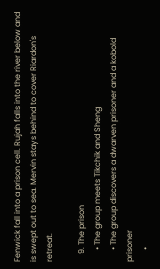Fenwick fall into a prison cell. Rujah falls into the river below and is swept out to sea. Mervin stays behind to cover Riardon's retreat.

    9. The prison
      • The group meets Tikchik and Sheng
      • The group discovers a dwarven prisoner and a kobold prisoner
      •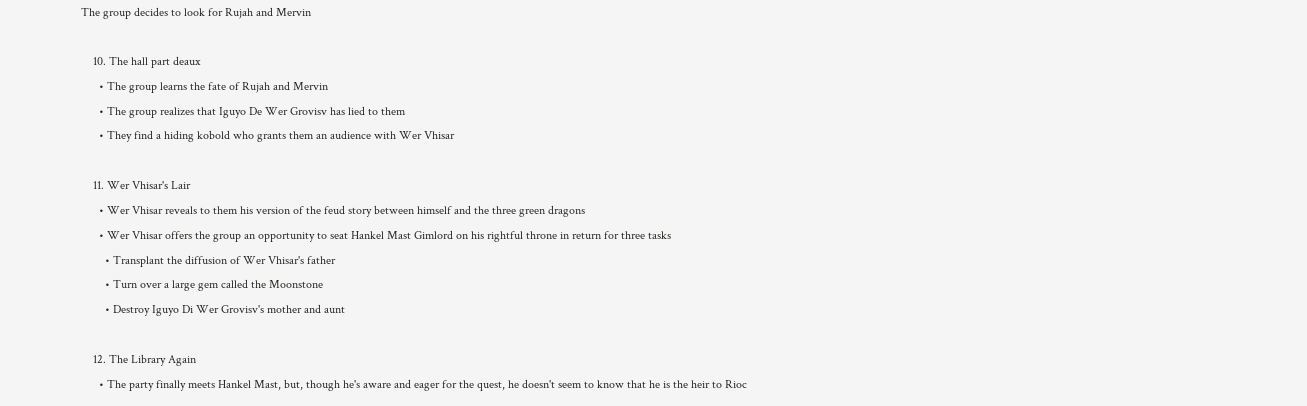The group decides to look for Rujah and Mervin

    10. The hall part deaux
      • The group learns the fate of Rujah and Mervin
      • The group realizes that Iguyo De Wer Grovisv has lied to them
      • They find a hiding kobold who grants them an audience with Wer Vhisar

    11. Wer Vhisar's Lair
      • Wer Vhisar reveals to them his version of the feud story between himself and the three green dragons
      • Wer Vhisar offers the group an opportunity to seat Hankel Mast Gimlord on his rightful throne in return for three tasks
        • Transplant the diffusion of Wer Vhisar's father
        • Turn over a large gem called the Moonstone
        • Destroy Iguyo Di Wer Grovisv's mother and aunt

    12. The Library Again
      • The party finally meets Hankel Mast, but, though he's aware and eager for the quest, he doesn't seem to know that he is the heir to Rioc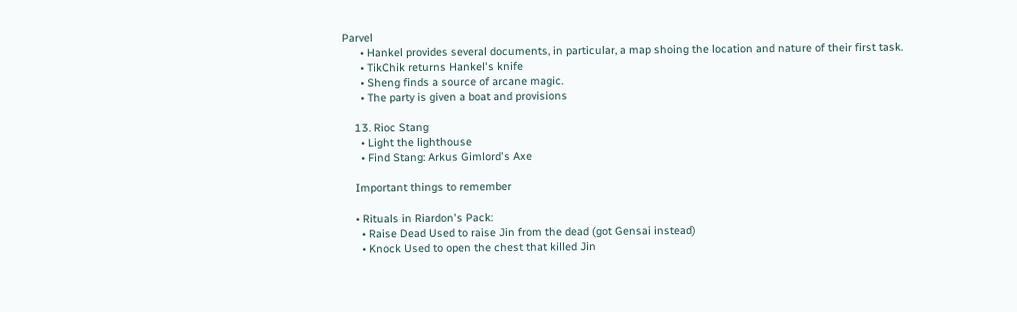Parvel
      • Hankel provides several documents, in particular, a map shoing the location and nature of their first task.
      • TikChik returns Hankel's knife
      • Sheng finds a source of arcane magic.
      • The party is given a boat and provisions

    13. Rioc Stang
      • Light the lighthouse
      • Find Stang: Arkus Gimlord's Axe

    Important things to remember

    • Rituals in Riardon's Pack:
      • Raise Dead Used to raise Jin from the dead (got Gensai instead)
      • Knock Used to open the chest that killed Jin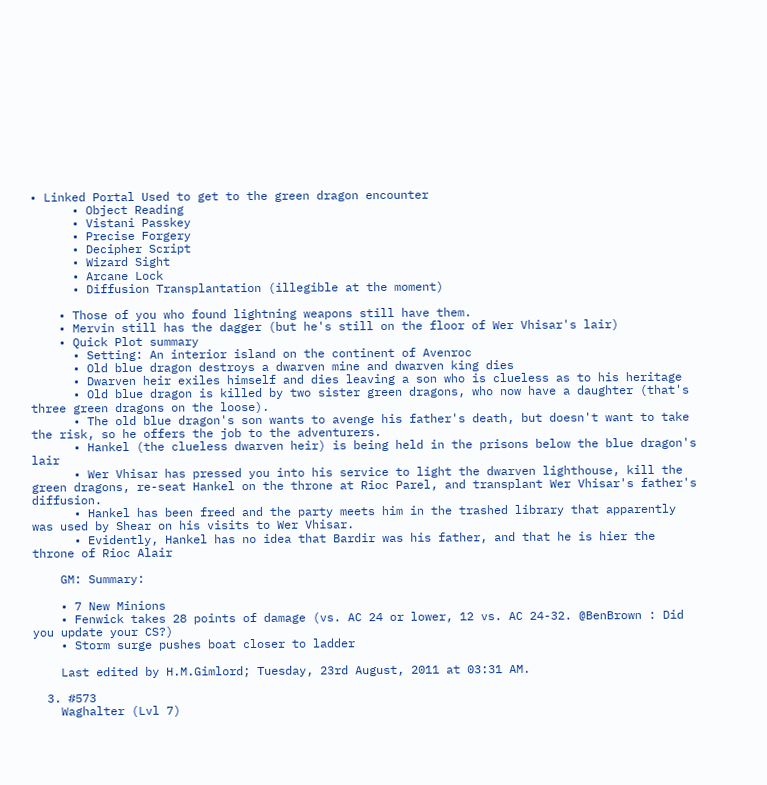• Linked Portal Used to get to the green dragon encounter
      • Object Reading
      • Vistani Passkey
      • Precise Forgery
      • Decipher Script
      • Wizard Sight
      • Arcane Lock
      • Diffusion Transplantation (illegible at the moment)

    • Those of you who found lightning weapons still have them.
    • Mervin still has the dagger (but he's still on the floor of Wer Vhisar's lair)
    • Quick Plot summary
      • Setting: An interior island on the continent of Avenroc
      • Old blue dragon destroys a dwarven mine and dwarven king dies
      • Dwarven heir exiles himself and dies leaving a son who is clueless as to his heritage
      • Old blue dragon is killed by two sister green dragons, who now have a daughter (that's three green dragons on the loose).
      • The old blue dragon's son wants to avenge his father's death, but doesn't want to take the risk, so he offers the job to the adventurers.
      • Hankel (the clueless dwarven heir) is being held in the prisons below the blue dragon's lair
      • Wer Vhisar has pressed you into his service to light the dwarven lighthouse, kill the green dragons, re-seat Hankel on the throne at Rioc Parel, and transplant Wer Vhisar's father's diffusion.
      • Hankel has been freed and the party meets him in the trashed library that apparently was used by Shear on his visits to Wer Vhisar.
      • Evidently, Hankel has no idea that Bardir was his father, and that he is hier the throne of Rioc Alair

    GM: Summary:

    • 7 New Minions
    • Fenwick takes 28 points of damage (vs. AC 24 or lower, 12 vs. AC 24-32. @BenBrown : Did you update your CS?)
    • Storm surge pushes boat closer to ladder

    Last edited by H.M.Gimlord; Tuesday, 23rd August, 2011 at 03:31 AM.

  3. #573
    Waghalter (Lvl 7)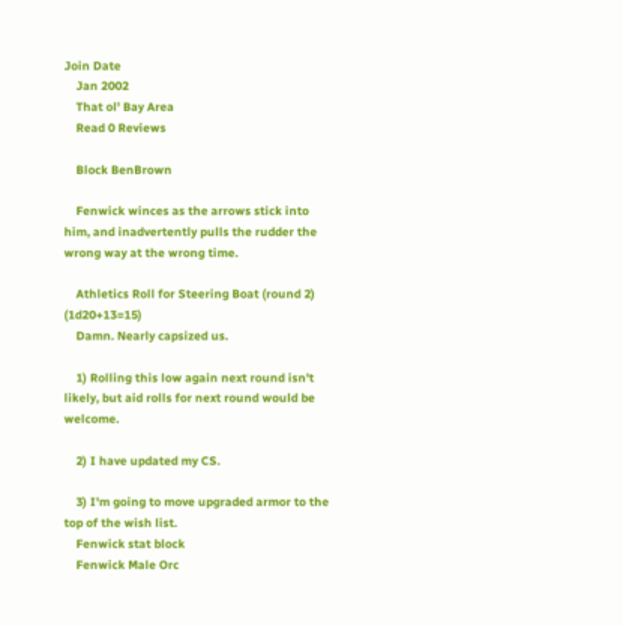Join Date
    Jan 2002
    That ol' Bay Area
    Read 0 Reviews

    Block BenBrown

    Fenwick winces as the arrows stick into him, and inadvertently pulls the rudder the wrong way at the wrong time.

    Athletics Roll for Steering Boat (round 2) (1d20+13=15)
    Damn. Nearly capsized us.

    1) Rolling this low again next round isn't likely, but aid rolls for next round would be welcome.

    2) I have updated my CS.

    3) I'm going to move upgraded armor to the top of the wish list.
    Fenwick stat block
    Fenwick Male Orc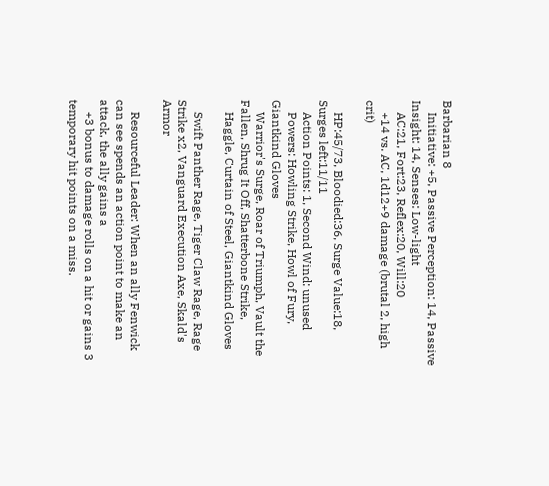Barbarian 8
    Initiative: +5, Passive Perception: 14, Passive Insight: 14, Senses: Low-light
    AC:21, Fort:23, Reflex:20, Will:20
    +14 vs. AC, 1d12+9 damage (brutal 2, high crit)

    HP:45/73, Bloodied:36, Surge Value:18, Surges left:11/11
    Action Points: 1, Second Wind: unused
    Powers: Howling Strike, Howl of Fury, Giantkind Gloves
    Warrior's Surge, Roar of Triumph, Vault the Fallen, Shrug It Off, Shatterbone Strike,
    Haggle, Curtain of Steel, Giantkind Gloves

    Swift Panther Rage, Tiger Claw Rage, Rage Strike x2, Vanguard Execution Axe, Skald's Armor

    Resourceful Leader: When an ally Fenwick can see spends an action point to make an attack, the ally gains a
    +3 bonus to damage rolls on a hit or gains 3 temporary hit points on a miss.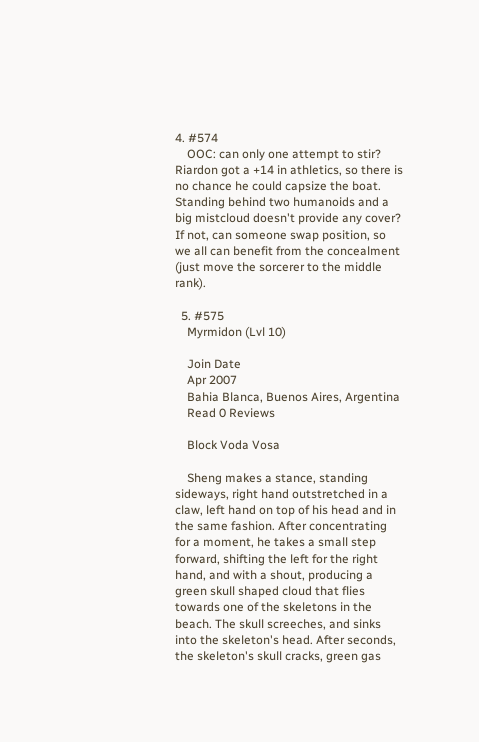4. #574
    OOC: can only one attempt to stir? Riardon got a +14 in athletics, so there is no chance he could capsize the boat. Standing behind two humanoids and a big mistcloud doesn't provide any cover? If not, can someone swap position, so we all can benefit from the concealment (just move the sorcerer to the middle rank).

  5. #575
    Myrmidon (Lvl 10)

    Join Date
    Apr 2007
    Bahia Blanca, Buenos Aires, Argentina
    Read 0 Reviews

    Block Voda Vosa

    Sheng makes a stance, standing sideways, right hand outstretched in a claw, left hand on top of his head and in the same fashion. After concentrating for a moment, he takes a small step forward, shifting the left for the right hand, and with a shout, producing a green skull shaped cloud that flies towards one of the skeletons in the beach. The skull screeches, and sinks into the skeleton's head. After seconds, the skeleton's skull cracks, green gas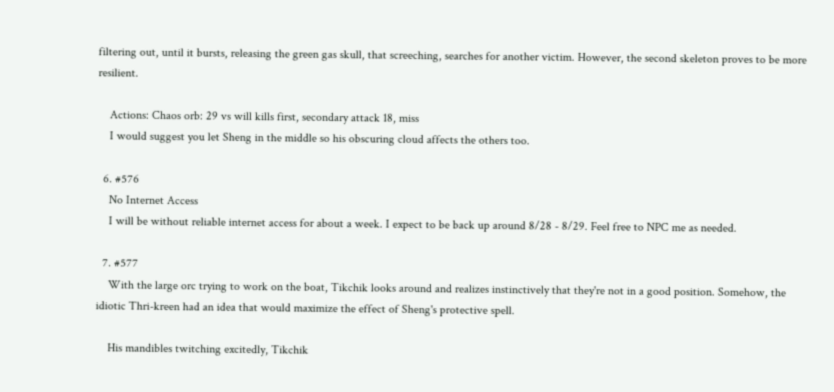filtering out, until it bursts, releasing the green gas skull, that screeching, searches for another victim. However, the second skeleton proves to be more resilient.

    Actions: Chaos orb: 29 vs will kills first, secondary attack 18, miss
    I would suggest you let Sheng in the middle so his obscuring cloud affects the others too.

  6. #576
    No Internet Access
    I will be without reliable internet access for about a week. I expect to be back up around 8/28 - 8/29. Feel free to NPC me as needed.

  7. #577
    With the large orc trying to work on the boat, Tikchik looks around and realizes instinctively that they're not in a good position. Somehow, the idiotic Thri-kreen had an idea that would maximize the effect of Sheng's protective spell.

    His mandibles twitching excitedly, Tikchik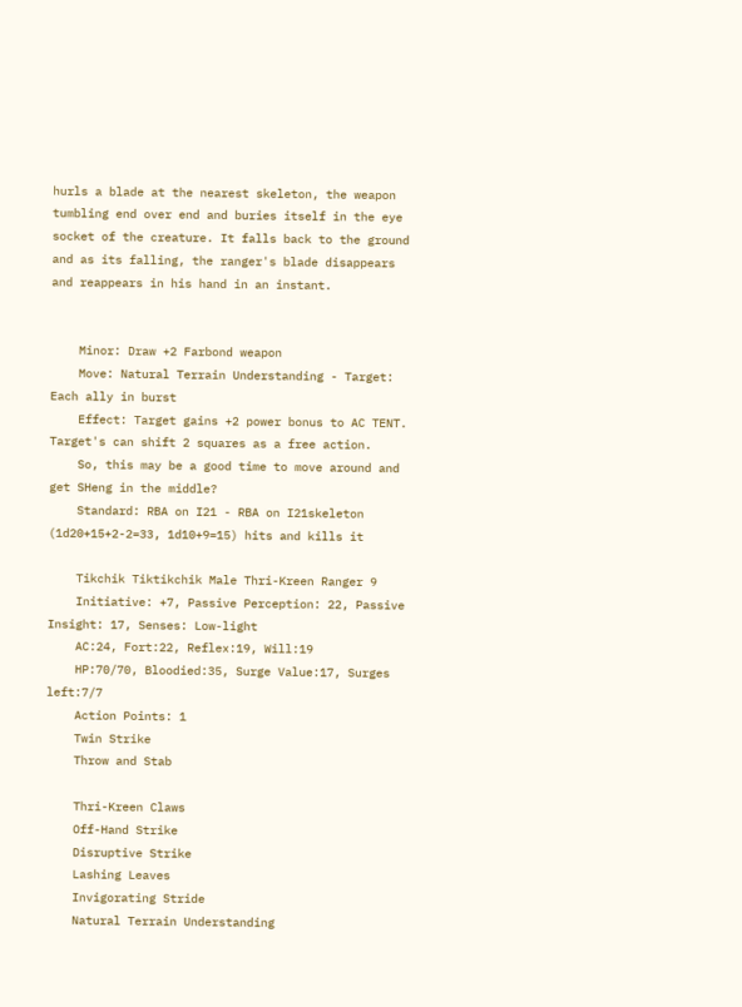hurls a blade at the nearest skeleton, the weapon tumbling end over end and buries itself in the eye socket of the creature. It falls back to the ground and as its falling, the ranger's blade disappears and reappears in his hand in an instant.


    Minor: Draw +2 Farbond weapon
    Move: Natural Terrain Understanding - Target: Each ally in burst
    Effect: Target gains +2 power bonus to AC TENT. Target's can shift 2 squares as a free action.
    So, this may be a good time to move around and get SHeng in the middle?
    Standard: RBA on I21 - RBA on I21skeleton (1d20+15+2-2=33, 1d10+9=15) hits and kills it

    Tikchik Tiktikchik Male Thri-Kreen Ranger 9
    Initiative: +7, Passive Perception: 22, Passive Insight: 17, Senses: Low-light
    AC:24, Fort:22, Reflex:19, Will:19
    HP:70/70, Bloodied:35, Surge Value:17, Surges left:7/7
    Action Points: 1
    Twin Strike
    Throw and Stab

    Thri-Kreen Claws
    Off-Hand Strike
    Disruptive Strike
    Lashing Leaves
    Invigorating Stride
    Natural Terrain Understanding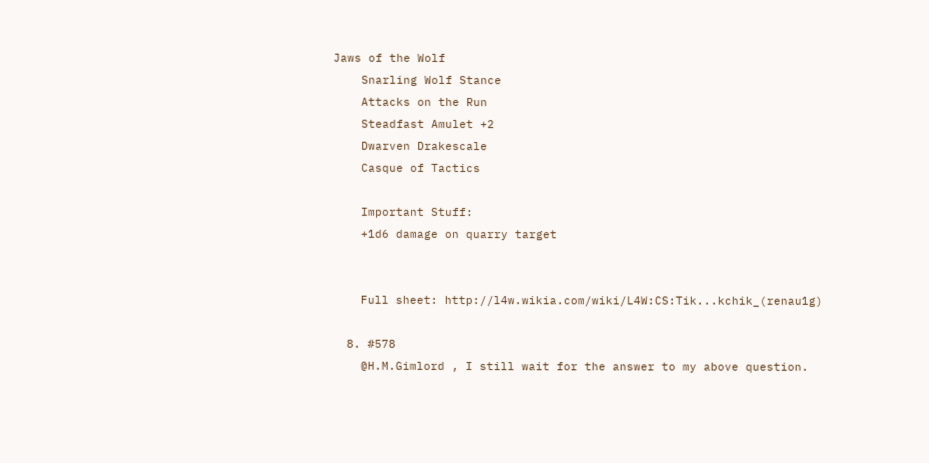Jaws of the Wolf
    Snarling Wolf Stance
    Attacks on the Run
    Steadfast Amulet +2
    Dwarven Drakescale
    Casque of Tactics

    Important Stuff:
    +1d6 damage on quarry target


    Full sheet: http://l4w.wikia.com/wiki/L4W:CS:Tik...kchik_(renau1g)

  8. #578
    @H.M.Gimlord , I still wait for the answer to my above question.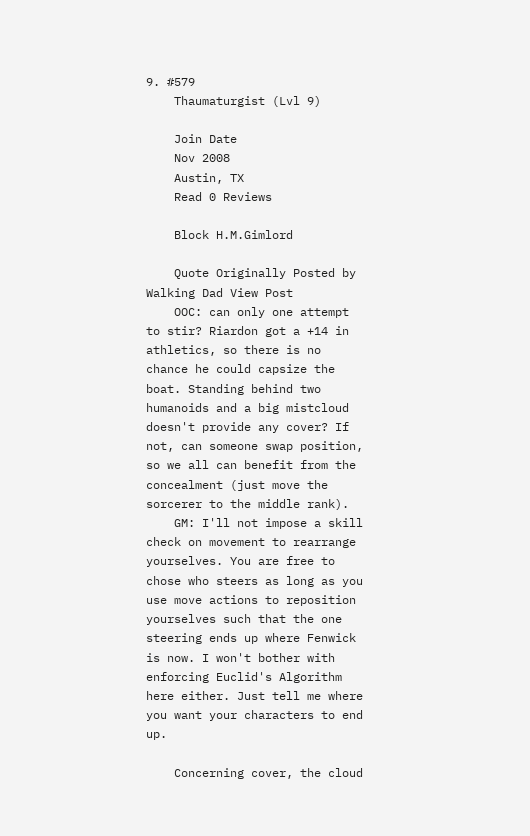9. #579
    Thaumaturgist (Lvl 9)

    Join Date
    Nov 2008
    Austin, TX
    Read 0 Reviews

    Block H.M.Gimlord

    Quote Originally Posted by Walking Dad View Post
    OOC: can only one attempt to stir? Riardon got a +14 in athletics, so there is no chance he could capsize the boat. Standing behind two humanoids and a big mistcloud doesn't provide any cover? If not, can someone swap position, so we all can benefit from the concealment (just move the sorcerer to the middle rank).
    GM: I'll not impose a skill check on movement to rearrange yourselves. You are free to chose who steers as long as you use move actions to reposition yourselves such that the one steering ends up where Fenwick is now. I won't bother with enforcing Euclid's Algorithm here either. Just tell me where you want your characters to end up.

    Concerning cover, the cloud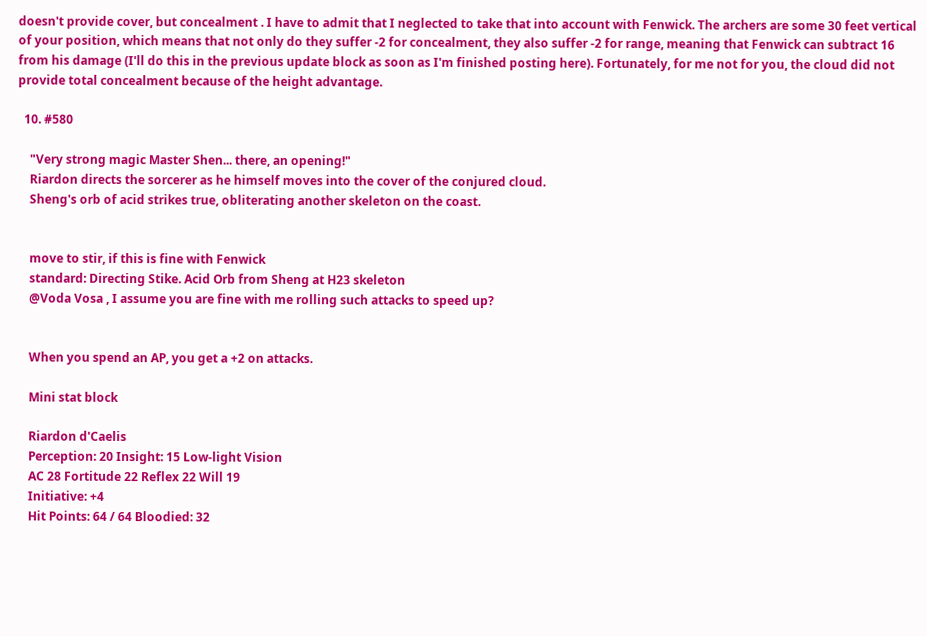doesn't provide cover, but concealment . I have to admit that I neglected to take that into account with Fenwick. The archers are some 30 feet vertical of your position, which means that not only do they suffer -2 for concealment, they also suffer -2 for range, meaning that Fenwick can subtract 16 from his damage (I'll do this in the previous update block as soon as I'm finished posting here). Fortunately, for me not for you, the cloud did not provide total concealment because of the height advantage.

  10. #580

    "Very strong magic Master Shen... there, an opening!"
    Riardon directs the sorcerer as he himself moves into the cover of the conjured cloud.
    Sheng's orb of acid strikes true, obliterating another skeleton on the coast.


    move to stir, if this is fine with Fenwick
    standard: Directing Stike. Acid Orb from Sheng at H23 skeleton
    @Voda Vosa , I assume you are fine with me rolling such attacks to speed up?


    When you spend an AP, you get a +2 on attacks.

    Mini stat block

    Riardon d'Caelis
    Perception: 20 Insight: 15 Low-light Vision
    AC 28 Fortitude 22 Reflex 22 Will 19
    Initiative: +4
    Hit Points: 64 / 64 Bloodied: 32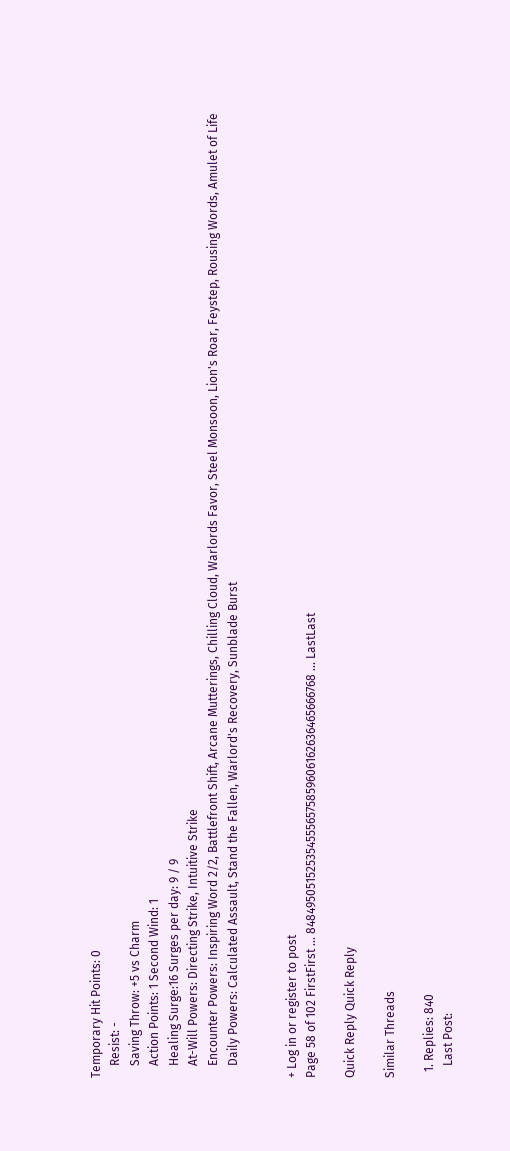Temporary Hit Points: 0
    Resist: -
    Saving Throw: +5 vs Charm
    Action Points: 1 Second Wind: 1
    Healing Surge:16 Surges per day: 9 / 9
    At-Will Powers: Directing Strike, Intuitive Strike
    Encounter Powers: Inspiring Word 2/2, Battlefront Shift, Arcane Mutterings, Chilling Cloud, Warlords Favor, Steel Monsoon, Lion's Roar, Feystep, Rousing Words, Amulet of Life
    Daily Powers: Calculated Assault, Stand the Fallen, Warlord's Recovery, Sunblade Burst


+ Log in or register to post
Page 58 of 102 FirstFirst ... 8484950515253545556575859606162636465666768 ... LastLast

Quick Reply Quick Reply

Similar Threads

  1. Replies: 840
    Last Post: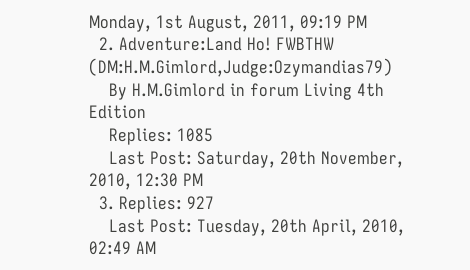Monday, 1st August, 2011, 09:19 PM
  2. Adventure:Land Ho! FWBTHW (DM:H.M.Gimlord,Judge:Ozymandias79)
    By H.M.Gimlord in forum Living 4th Edition
    Replies: 1085
    Last Post: Saturday, 20th November, 2010, 12:30 PM
  3. Replies: 927
    Last Post: Tuesday, 20th April, 2010, 02:49 AM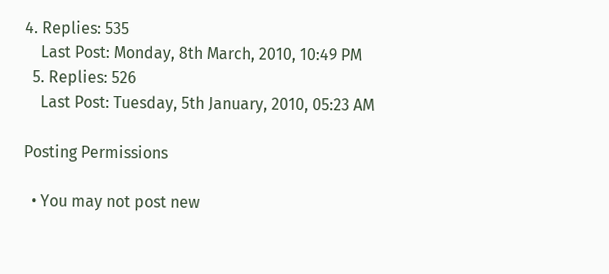4. Replies: 535
    Last Post: Monday, 8th March, 2010, 10:49 PM
  5. Replies: 526
    Last Post: Tuesday, 5th January, 2010, 05:23 AM

Posting Permissions

  • You may not post new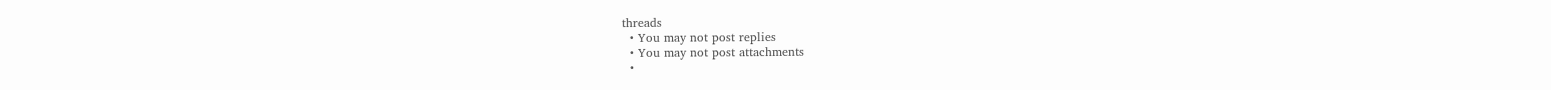threads
  • You may not post replies
  • You may not post attachments
  •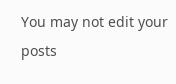You may not edit your posts